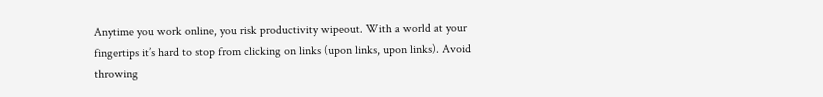Anytime you work online, you risk productivity wipeout. With a world at your fingertips it’s hard to stop from clicking on links (upon links, upon links). Avoid throwing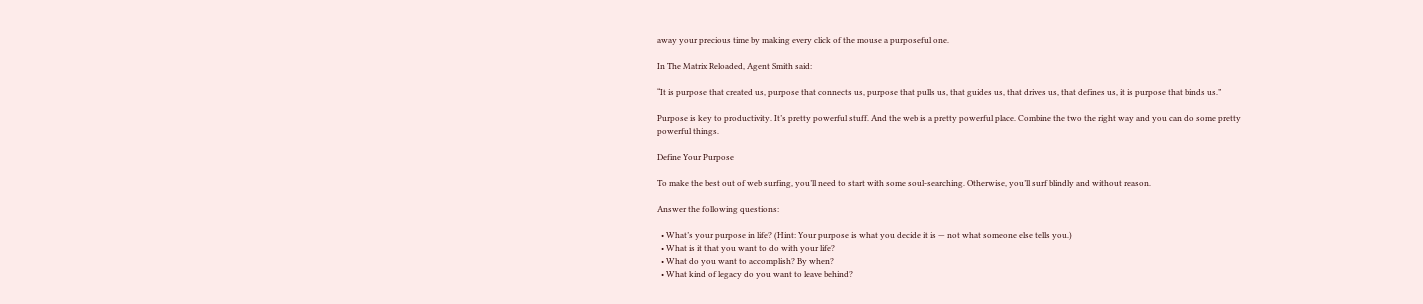away your precious time by making every click of the mouse a purposeful one.

In The Matrix Reloaded, Agent Smith said:

“It is purpose that created us, purpose that connects us, purpose that pulls us, that guides us, that drives us, that defines us, it is purpose that binds us.”

Purpose is key to productivity. It’s pretty powerful stuff. And the web is a pretty powerful place. Combine the two the right way and you can do some pretty powerful things.

Define Your Purpose

To make the best out of web surfing, you’ll need to start with some soul-searching. Otherwise, you’ll surf blindly and without reason.

Answer the following questions:

  • What’s your purpose in life? (Hint: Your purpose is what you decide it is — not what someone else tells you.)
  • What is it that you want to do with your life?
  • What do you want to accomplish? By when?
  • What kind of legacy do you want to leave behind?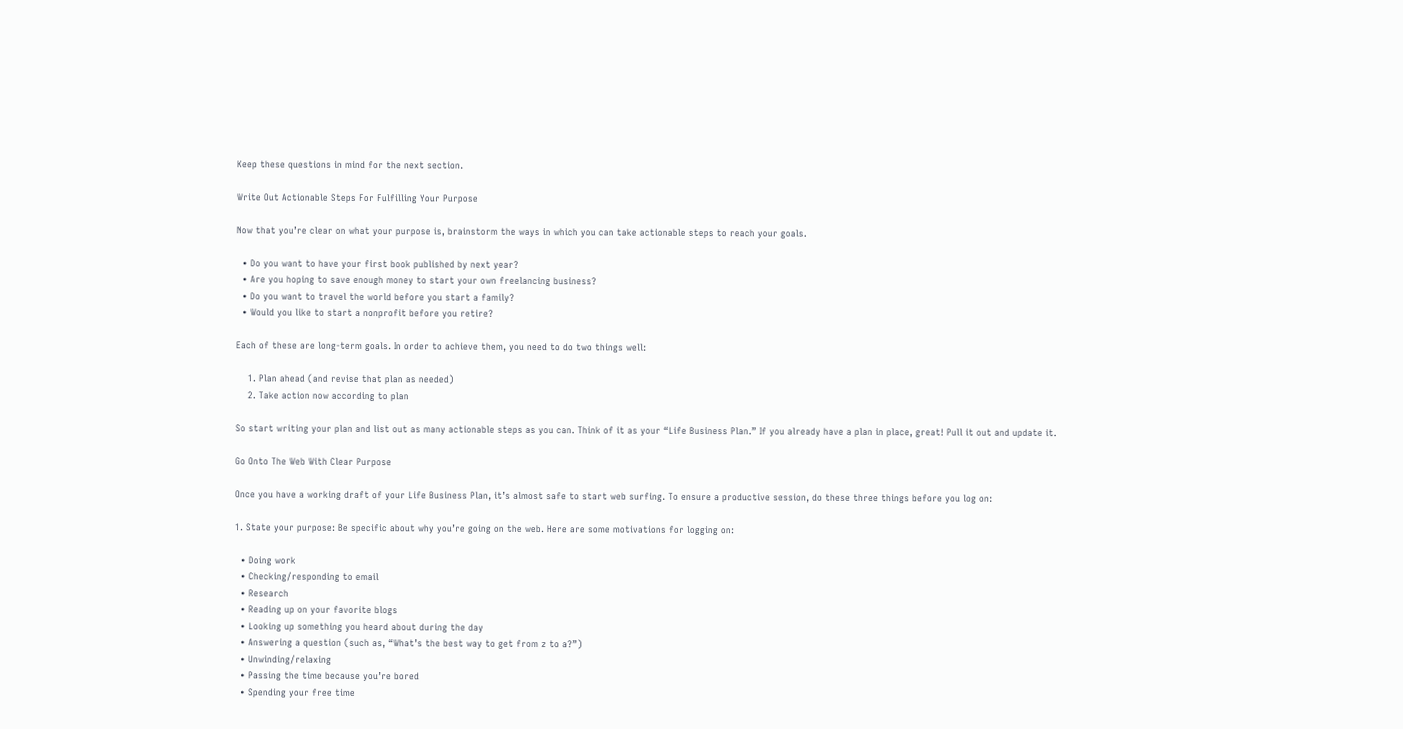Keep these questions in mind for the next section.

Write Out Actionable Steps For Fulfilling Your Purpose

Now that you’re clear on what your purpose is, brainstorm the ways in which you can take actionable steps to reach your goals.

  • Do you want to have your first book published by next year?
  • Are you hoping to save enough money to start your own freelancing business?
  • Do you want to travel the world before you start a family?
  • Would you like to start a nonprofit before you retire?

Each of these are long-term goals. In order to achieve them, you need to do two things well:

    1. Plan ahead (and revise that plan as needed)
    2. Take action now according to plan

So start writing your plan and list out as many actionable steps as you can. Think of it as your “Life Business Plan.” If you already have a plan in place, great! Pull it out and update it.

Go Onto The Web With Clear Purpose

Once you have a working draft of your Life Business Plan, it’s almost safe to start web surfing. To ensure a productive session, do these three things before you log on:

1. State your purpose: Be specific about why you’re going on the web. Here are some motivations for logging on:

  • Doing work
  • Checking/responding to email
  • Research
  • Reading up on your favorite blogs
  • Looking up something you heard about during the day
  • Answering a question (such as, “What’s the best way to get from z to a?”)
  • Unwinding/relaxing
  • Passing the time because you’re bored
  • Spending your free time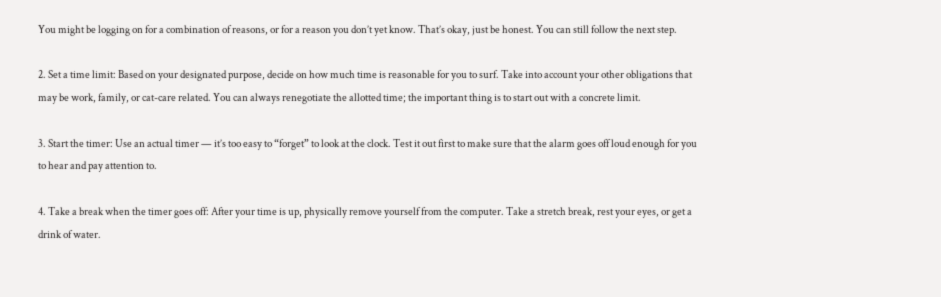You might be logging on for a combination of reasons, or for a reason you don’t yet know. That’s okay, just be honest. You can still follow the next step.

2. Set a time limit: Based on your designated purpose, decide on how much time is reasonable for you to surf. Take into account your other obligations that may be work, family, or cat-care related. You can always renegotiate the allotted time; the important thing is to start out with a concrete limit.

3. Start the timer: Use an actual timer — it’s too easy to “forget” to look at the clock. Test it out first to make sure that the alarm goes off loud enough for you to hear and pay attention to.

4. Take a break when the timer goes off: After your time is up, physically remove yourself from the computer. Take a stretch break, rest your eyes, or get a drink of water.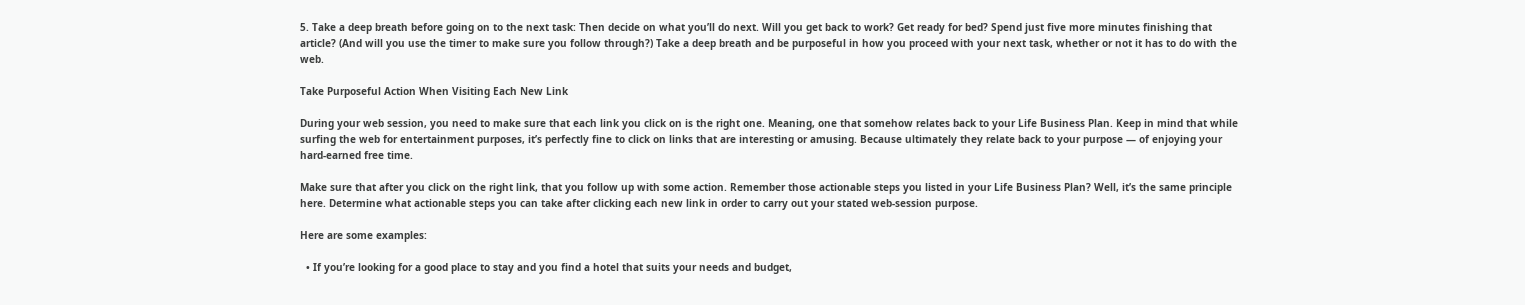5. Take a deep breath before going on to the next task: Then decide on what you’ll do next. Will you get back to work? Get ready for bed? Spend just five more minutes finishing that article? (And will you use the timer to make sure you follow through?) Take a deep breath and be purposeful in how you proceed with your next task, whether or not it has to do with the web.

Take Purposeful Action When Visiting Each New Link

During your web session, you need to make sure that each link you click on is the right one. Meaning, one that somehow relates back to your Life Business Plan. Keep in mind that while surfing the web for entertainment purposes, it’s perfectly fine to click on links that are interesting or amusing. Because ultimately they relate back to your purpose — of enjoying your hard-earned free time.

Make sure that after you click on the right link, that you follow up with some action. Remember those actionable steps you listed in your Life Business Plan? Well, it’s the same principle here. Determine what actionable steps you can take after clicking each new link in order to carry out your stated web-session purpose.

Here are some examples:

  • If you’re looking for a good place to stay and you find a hotel that suits your needs and budget,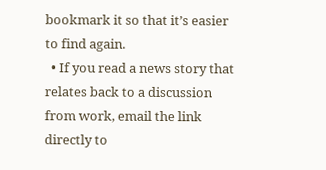bookmark it so that it’s easier to find again.
  • If you read a news story that relates back to a discussion from work, email the link directly to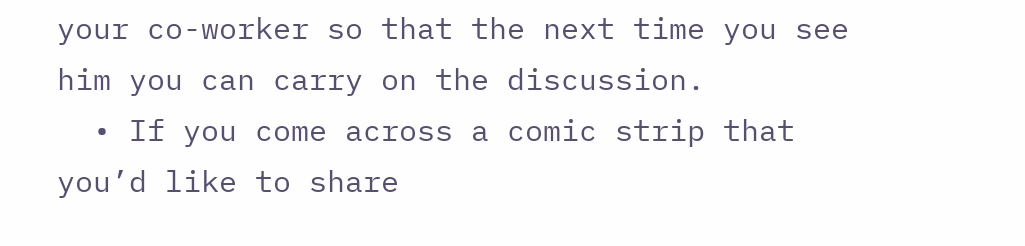your co-worker so that the next time you see him you can carry on the discussion.
  • If you come across a comic strip that you’d like to share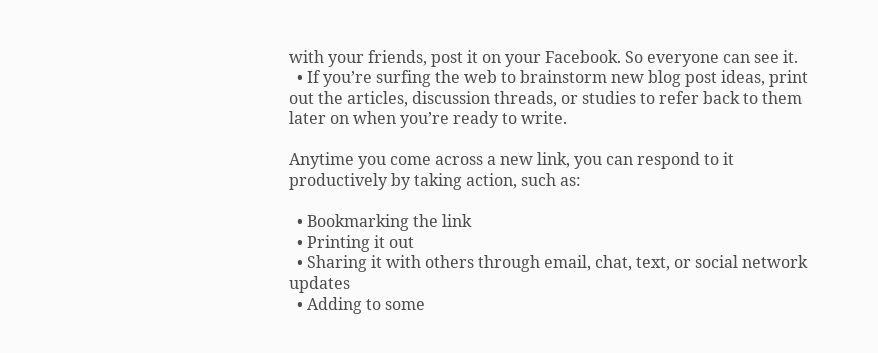with your friends, post it on your Facebook. So everyone can see it.
  • If you’re surfing the web to brainstorm new blog post ideas, print out the articles, discussion threads, or studies to refer back to them later on when you’re ready to write.

Anytime you come across a new link, you can respond to it productively by taking action, such as:

  • Bookmarking the link
  • Printing it out
  • Sharing it with others through email, chat, text, or social network updates
  • Adding to some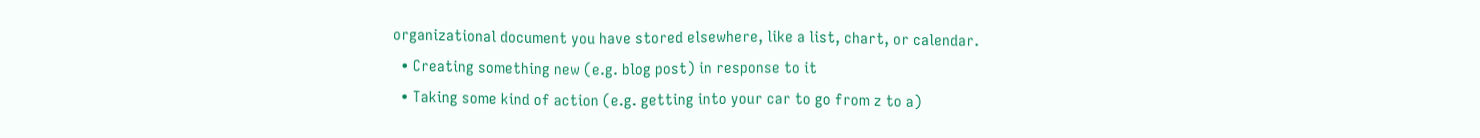organizational document you have stored elsewhere, like a list, chart, or calendar.
  • Creating something new (e.g. blog post) in response to it
  • Taking some kind of action (e.g. getting into your car to go from z to a)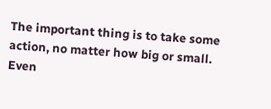The important thing is to take some action, no matter how big or small. Even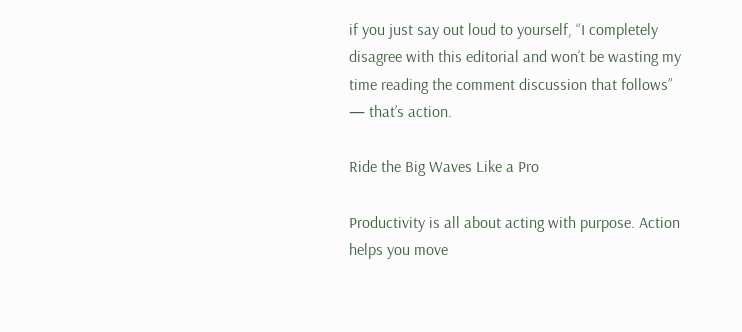if you just say out loud to yourself, “I completely disagree with this editorial and won’t be wasting my time reading the comment discussion that follows” — that’s action.

Ride the Big Waves Like a Pro

Productivity is all about acting with purpose. Action helps you move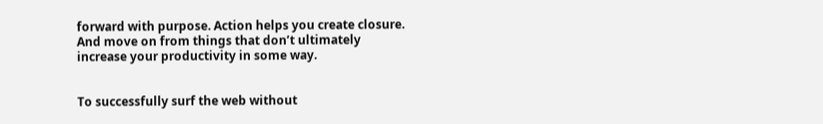forward with purpose. Action helps you create closure. And move on from things that don’t ultimately increase your productivity in some way.


To successfully surf the web without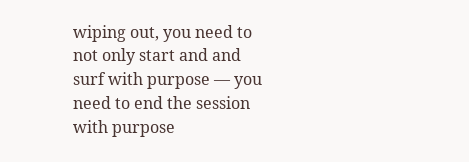wiping out, you need to not only start and and surf with purpose — you need to end the session with purpose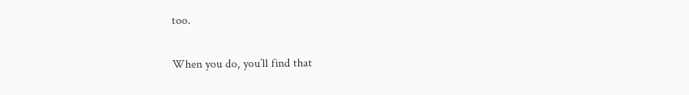too.

When you do, you’ll find that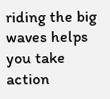riding the big waves helps you take action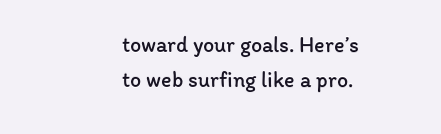toward your goals. Here’s to web surfing like a pro.